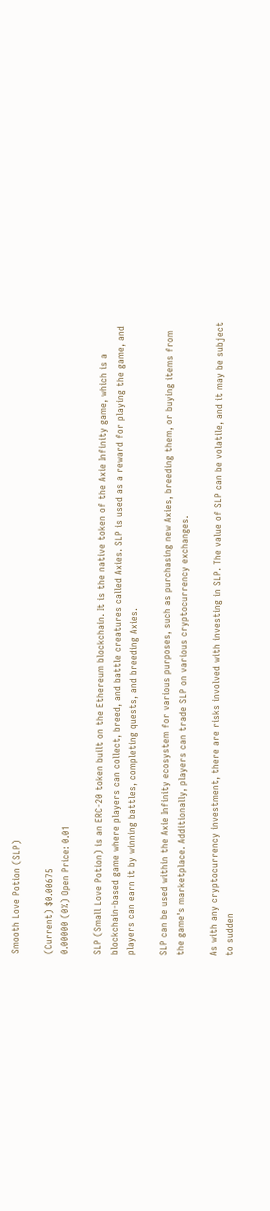Smooth Love Potion (SLP)

(Current) $0.00675
0.00000 (0%) Open Price: 0.01

SLP (Small Love Potion) is an ERC-20 token built on the Ethereum blockchain. It is the native token of the Axie Infinity game, which is a blockchain-based game where players can collect, breed, and battle creatures called Axies. SLP is used as a reward for playing the game, and players can earn it by winning battles, completing quests, and breeding Axies.

SLP can be used within the Axie Infinity ecosystem for various purposes, such as purchasing new Axies, breeding them, or buying items from the game's marketplace. Additionally, players can trade SLP on various cryptocurrency exchanges.

As with any cryptocurrency investment, there are risks involved with investing in SLP. The value of SLP can be volatile, and it may be subject to sudden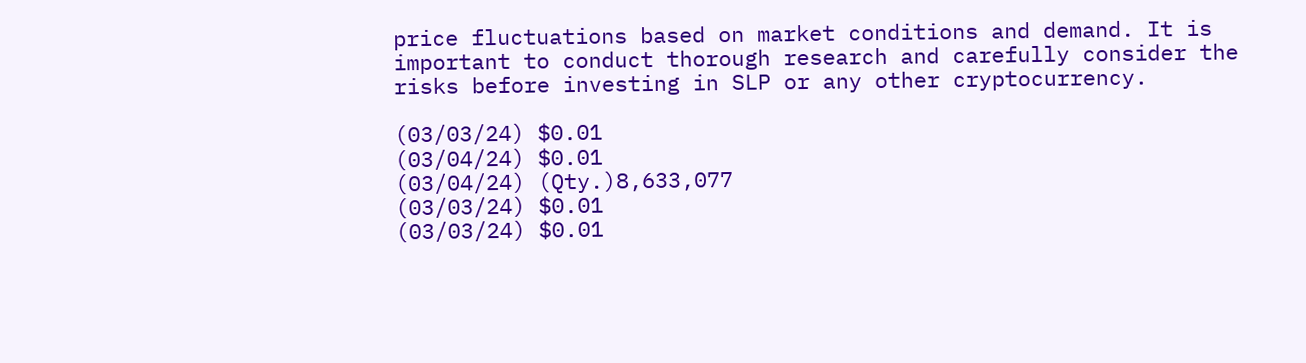price fluctuations based on market conditions and demand. It is important to conduct thorough research and carefully consider the risks before investing in SLP or any other cryptocurrency.

(03/03/24) $0.01
(03/04/24) $0.01
(03/04/24) (Qty.)8,633,077
(03/03/24) $0.01
(03/03/24) $0.01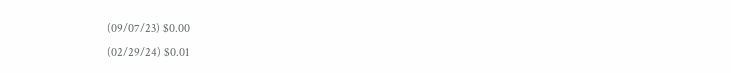(09/07/23) $0.00
(02/29/24) $0.01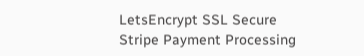LetsEncrypt SSL Secure Stripe Payment Processing